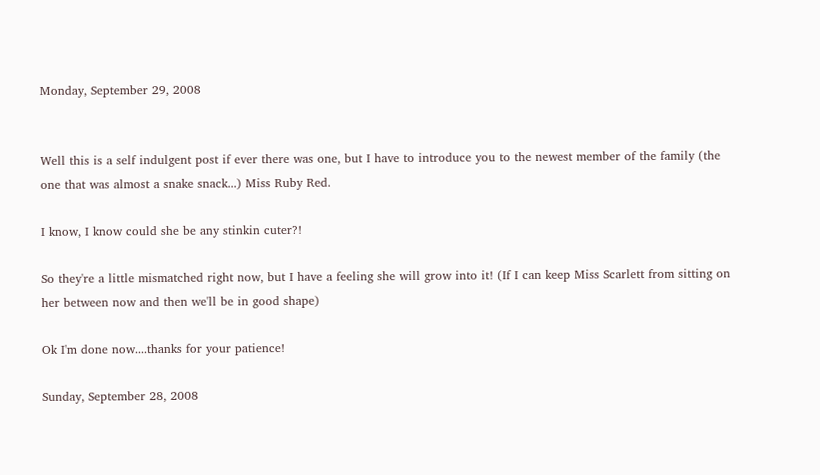Monday, September 29, 2008


Well this is a self indulgent post if ever there was one, but I have to introduce you to the newest member of the family (the one that was almost a snake snack...) Miss Ruby Red.

I know, I know could she be any stinkin cuter?!

So they're a little mismatched right now, but I have a feeling she will grow into it! (If I can keep Miss Scarlett from sitting on her between now and then we'll be in good shape)

Ok I'm done now....thanks for your patience!

Sunday, September 28, 2008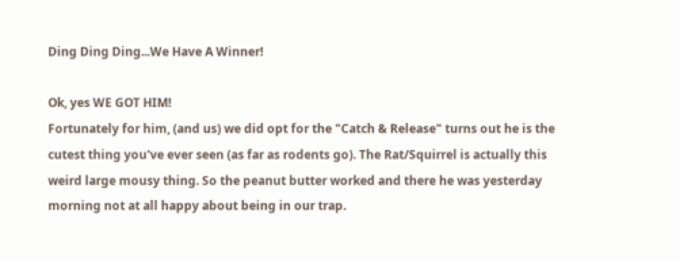Ding Ding Ding...We Have A Winner!

Ok, yes WE GOT HIM!
Fortunately for him, (and us) we did opt for the "Catch & Release" turns out he is the cutest thing you've ever seen (as far as rodents go). The Rat/Squirrel is actually this weird large mousy thing. So the peanut butter worked and there he was yesterday morning not at all happy about being in our trap.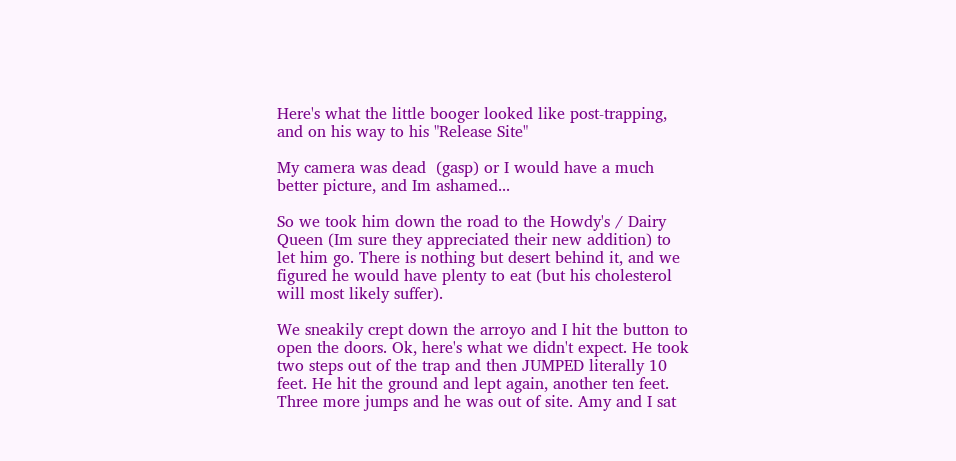Here's what the little booger looked like post-trapping, and on his way to his "Release Site"

My camera was dead  (gasp) or I would have a much better picture, and Im ashamed...

So we took him down the road to the Howdy's / Dairy Queen (Im sure they appreciated their new addition) to let him go. There is nothing but desert behind it, and we figured he would have plenty to eat (but his cholesterol will most likely suffer).

We sneakily crept down the arroyo and I hit the button to open the doors. Ok, here's what we didn't expect. He took two steps out of the trap and then JUMPED literally 10 feet. He hit the ground and lept again, another ten feet. Three more jumps and he was out of site. Amy and I sat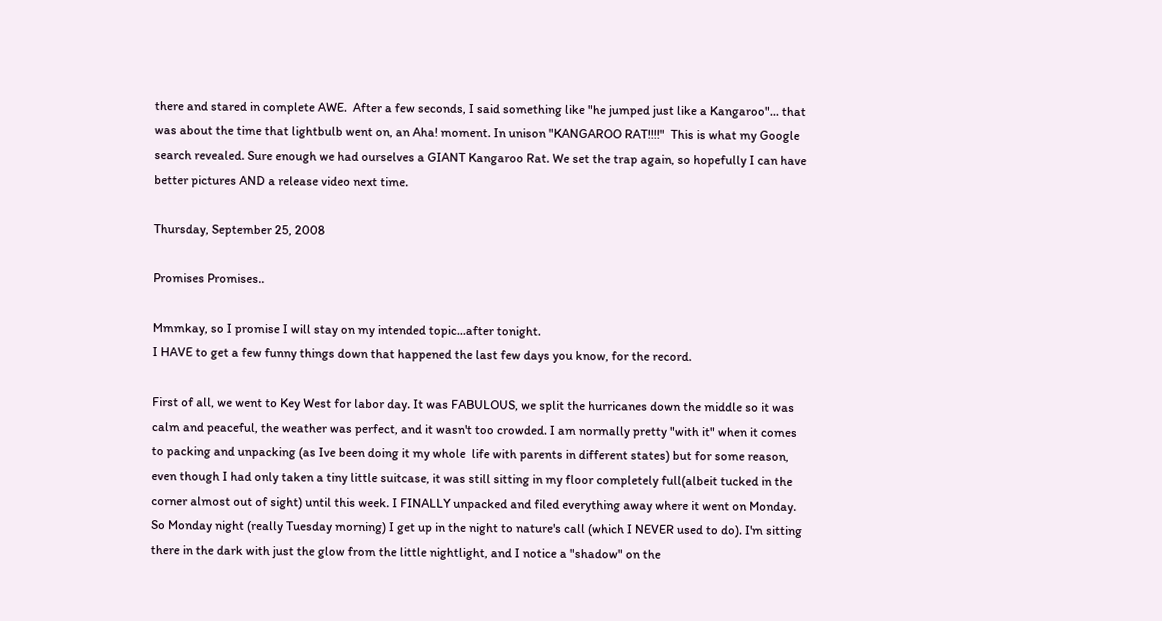there and stared in complete AWE.  After a few seconds, I said something like "he jumped just like a Kangaroo"... that was about the time that lightbulb went on, an Aha! moment. In unison "KANGAROO RAT!!!!"  This is what my Google search revealed. Sure enough we had ourselves a GIANT Kangaroo Rat. We set the trap again, so hopefully I can have better pictures AND a release video next time.

Thursday, September 25, 2008

Promises Promises..

Mmmkay, so I promise I will stay on my intended topic...after tonight.
I HAVE to get a few funny things down that happened the last few days you know, for the record.

First of all, we went to Key West for labor day. It was FABULOUS, we split the hurricanes down the middle so it was calm and peaceful, the weather was perfect, and it wasn't too crowded. I am normally pretty "with it" when it comes to packing and unpacking (as Ive been doing it my whole  life with parents in different states) but for some reason, even though I had only taken a tiny little suitcase, it was still sitting in my floor completely full(albeit tucked in the corner almost out of sight) until this week. I FINALLY unpacked and filed everything away where it went on Monday. So Monday night (really Tuesday morning) I get up in the night to nature's call (which I NEVER used to do). I'm sitting there in the dark with just the glow from the little nightlight, and I notice a "shadow" on the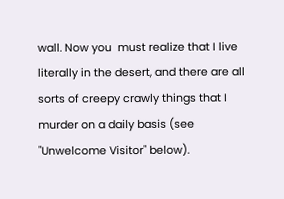wall. Now you  must realize that I live literally in the desert, and there are all sorts of creepy crawly things that I murder on a daily basis (see "Unwelcome Visitor" below).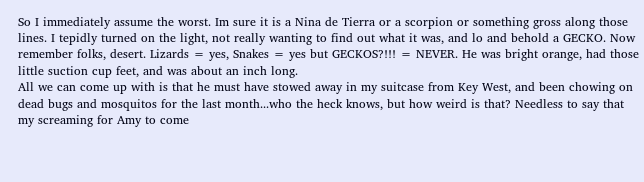So I immediately assume the worst. Im sure it is a Nina de Tierra or a scorpion or something gross along those lines. I tepidly turned on the light, not really wanting to find out what it was, and lo and behold a GECKO. Now remember folks, desert. Lizards = yes, Snakes = yes but GECKOS?!!! = NEVER. He was bright orange, had those little suction cup feet, and was about an inch long.
All we can come up with is that he must have stowed away in my suitcase from Key West, and been chowing on dead bugs and mosquitos for the last month...who the heck knows, but how weird is that? Needless to say that my screaming for Amy to come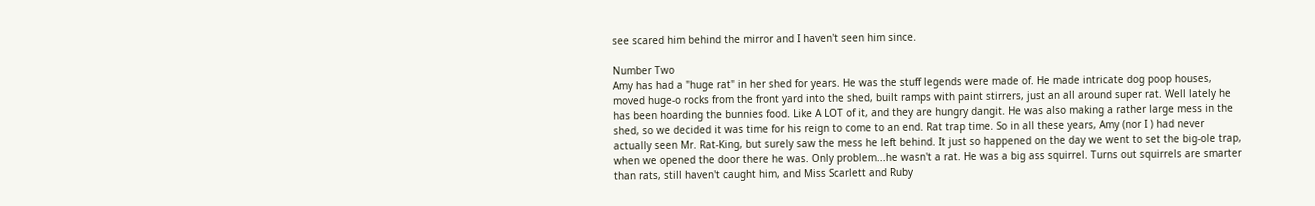see scared him behind the mirror and I haven't seen him since.

Number Two
Amy has had a "huge rat" in her shed for years. He was the stuff legends were made of. He made intricate dog poop houses, moved huge-o rocks from the front yard into the shed, built ramps with paint stirrers, just an all around super rat. Well lately he has been hoarding the bunnies food. Like A LOT of it, and they are hungry dangit. He was also making a rather large mess in the shed, so we decided it was time for his reign to come to an end. Rat trap time. So in all these years, Amy (nor I ) had never actually seen Mr. Rat-King, but surely saw the mess he left behind. It just so happened on the day we went to set the big-ole trap, when we opened the door there he was. Only problem...he wasn't a rat. He was a big ass squirrel. Turns out squirrels are smarter than rats, still haven't caught him, and Miss Scarlett and Ruby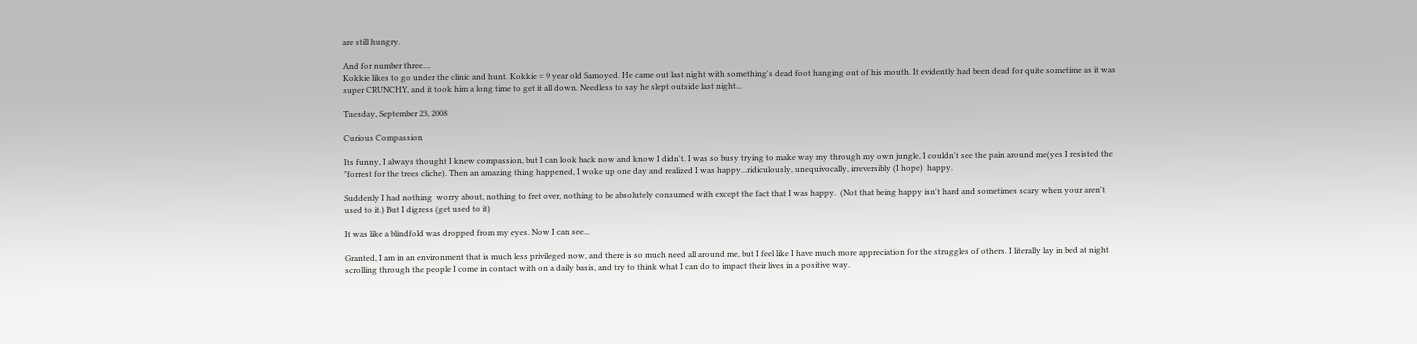are still hungry.

And for number three....
Kokkie likes to go under the clinic and hunt. Kokkie = 9 year old Samoyed. He came out last night with something's dead foot hanging out of his mouth. It evidently had been dead for quite sometime as it was super CRUNCHY, and it took him a long time to get it all down. Needless to say he slept outside last night...

Tuesday, September 23, 2008

Curious Compassion

Its funny, I always thought I knew compassion, but I can look back now and know I didn't. I was so busy trying to make way my through my own jungle, I couldn't see the pain around me(yes I resisted the "forrest for the trees cliche). Then an amazing thing happened, I woke up one day and realized I was happy...ridiculously, unequivocally, irreversibly (I hope)  happy.

Suddenly I had nothing  worry about, nothing to fret over, nothing to be absolutely consumed with except the fact that I was happy.  (Not that being happy isn't hard and sometimes scary when your aren't used to it.) But I digress (get used to it)

It was like a blindfold was dropped from my eyes. Now I can see...

Granted, I am in an environment that is much less privileged now, and there is so much need all around me, but I feel like I have much more appreciation for the struggles of others. I literally lay in bed at night scrolling through the people I come in contact with on a daily basis, and try to think what I can do to impact their lives in a positive way.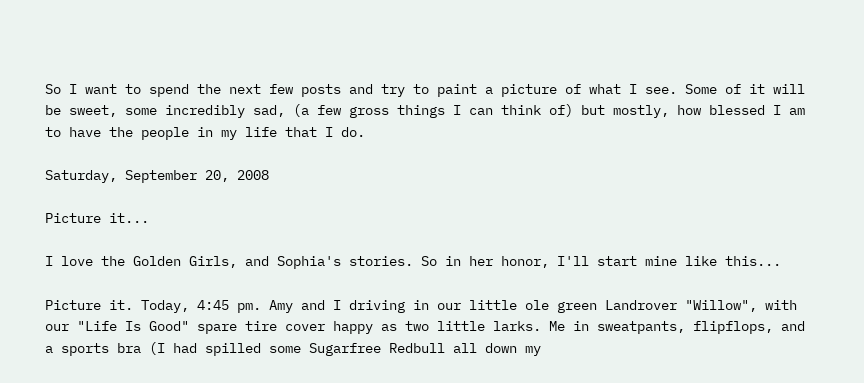So I want to spend the next few posts and try to paint a picture of what I see. Some of it will be sweet, some incredibly sad, (a few gross things I can think of) but mostly, how blessed I am to have the people in my life that I do.

Saturday, September 20, 2008

Picture it...

I love the Golden Girls, and Sophia's stories. So in her honor, I'll start mine like this...

Picture it. Today, 4:45 pm. Amy and I driving in our little ole green Landrover "Willow", with our "Life Is Good" spare tire cover happy as two little larks. Me in sweatpants, flipflops, and a sports bra (I had spilled some Sugarfree Redbull all down my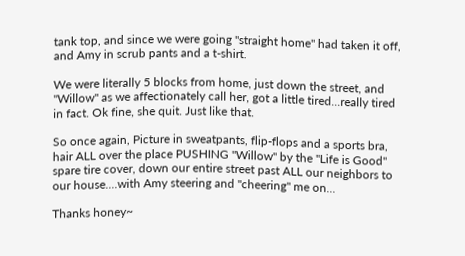tank top, and since we were going "straight home" had taken it off, and Amy in scrub pants and a t-shirt.

We were literally 5 blocks from home, just down the street, and "Willow" as we affectionately call her, got a little tired...really tired in fact. Ok fine, she quit. Just like that.

So once again, Picture in sweatpants, flip-flops and a sports bra, hair ALL over the place PUSHING "Willow" by the "Life is Good" spare tire cover, down our entire street past ALL our neighbors to our house....with Amy steering and "cheering" me on...

Thanks honey~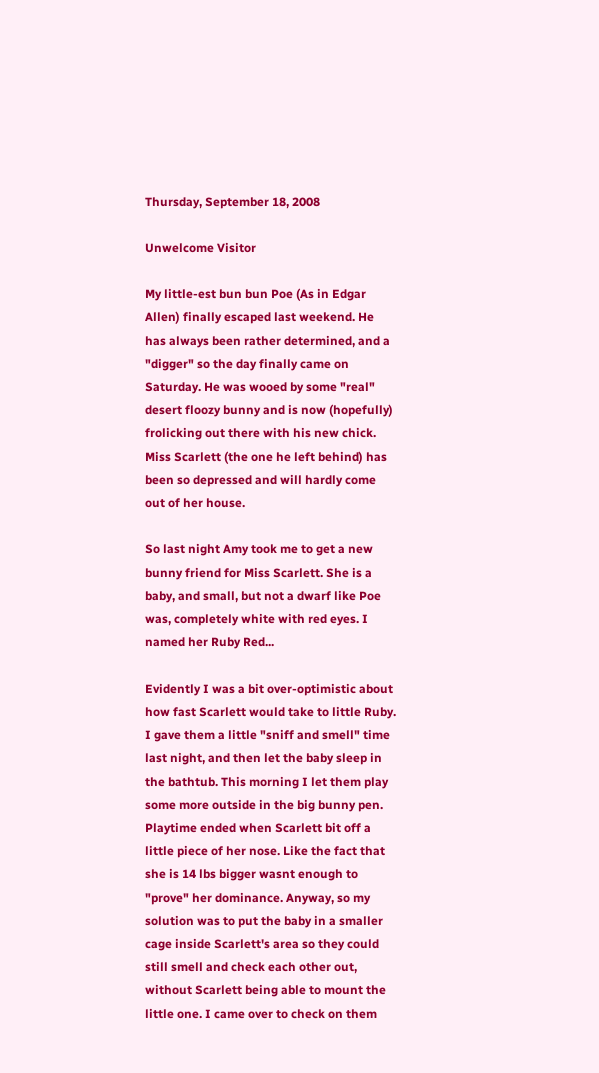Thursday, September 18, 2008

Unwelcome Visitor

My little-est bun bun Poe (As in Edgar Allen) finally escaped last weekend. He has always been rather determined, and a "digger" so the day finally came on Saturday. He was wooed by some "real" desert floozy bunny and is now (hopefully) frolicking out there with his new chick. Miss Scarlett (the one he left behind) has been so depressed and will hardly come out of her house.

So last night Amy took me to get a new bunny friend for Miss Scarlett. She is a baby, and small, but not a dwarf like Poe was, completely white with red eyes. I named her Ruby Red...

Evidently I was a bit over-optimistic about how fast Scarlett would take to little Ruby. I gave them a little "sniff and smell" time last night, and then let the baby sleep in the bathtub. This morning I let them play some more outside in the big bunny pen. Playtime ended when Scarlett bit off a little piece of her nose. Like the fact that she is 14 lbs bigger wasnt enough to "prove" her dominance. Anyway, so my solution was to put the baby in a smaller cage inside Scarlett's area so they could still smell and check each other out, without Scarlett being able to mount the little one. I came over to check on them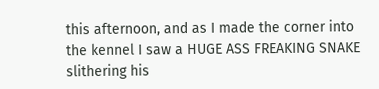this afternoon, and as I made the corner into the kennel I saw a HUGE ASS FREAKING SNAKE slithering his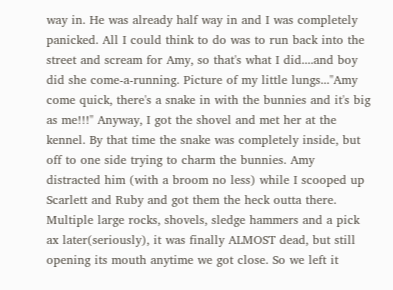way in. He was already half way in and I was completely panicked. All I could think to do was to run back into the street and scream for Amy, so that's what I did....and boy did she come-a-running. Picture of my little lungs..."Amy come quick, there's a snake in with the bunnies and it's big as me!!!" Anyway, I got the shovel and met her at the kennel. By that time the snake was completely inside, but off to one side trying to charm the bunnies. Amy distracted him (with a broom no less) while I scooped up Scarlett and Ruby and got them the heck outta there. Multiple large rocks, shovels, sledge hammers and a pick ax later(seriously), it was finally ALMOST dead, but still opening its mouth anytime we got close. So we left it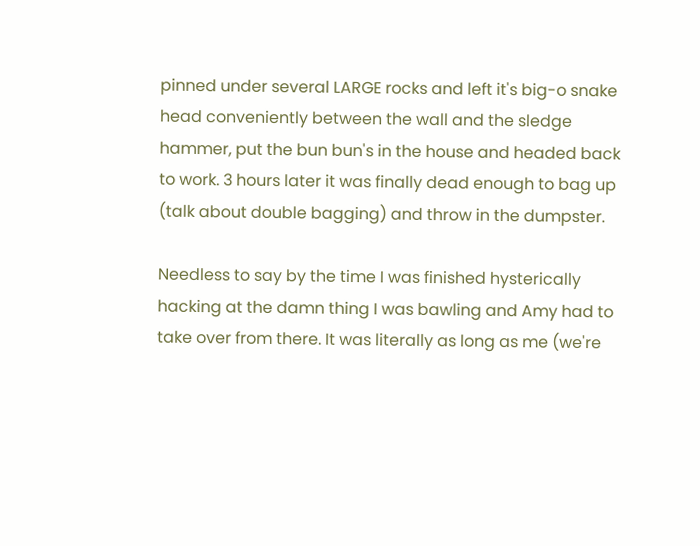pinned under several LARGE rocks and left it's big-o snake head conveniently between the wall and the sledge hammer, put the bun bun's in the house and headed back to work. 3 hours later it was finally dead enough to bag up (talk about double bagging) and throw in the dumpster.

Needless to say by the time I was finished hysterically hacking at the damn thing I was bawling and Amy had to take over from there. It was literally as long as me (we're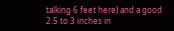talking 6 feet here) and a good 2.5 to 3 inches in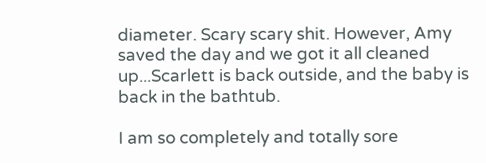diameter. Scary scary shit. However, Amy saved the day and we got it all cleaned up...Scarlett is back outside, and the baby is back in the bathtub.

I am so completely and totally sore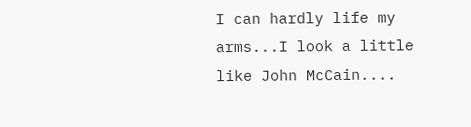I can hardly life my arms...I look a little like John McCain....